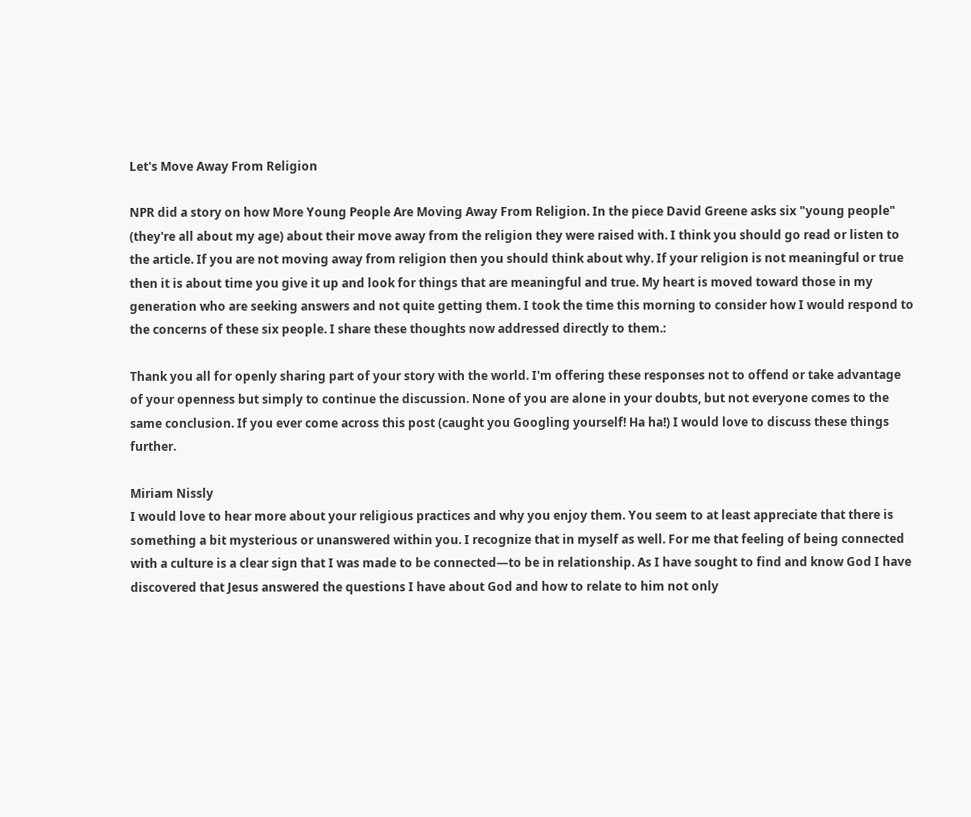Let's Move Away From Religion

NPR did a story on how More Young People Are Moving Away From Religion. In the piece David Greene asks six "young people" (they're all about my age) about their move away from the religion they were raised with. I think you should go read or listen to the article. If you are not moving away from religion then you should think about why. If your religion is not meaningful or true then it is about time you give it up and look for things that are meaningful and true. My heart is moved toward those in my generation who are seeking answers and not quite getting them. I took the time this morning to consider how I would respond to the concerns of these six people. I share these thoughts now addressed directly to them.:

Thank you all for openly sharing part of your story with the world. I'm offering these responses not to offend or take advantage of your openness but simply to continue the discussion. None of you are alone in your doubts, but not everyone comes to the same conclusion. If you ever come across this post (caught you Googling yourself! Ha ha!) I would love to discuss these things further.

Miriam Nissly
I would love to hear more about your religious practices and why you enjoy them. You seem to at least appreciate that there is something a bit mysterious or unanswered within you. I recognize that in myself as well. For me that feeling of being connected with a culture is a clear sign that I was made to be connected—to be in relationship. As I have sought to find and know God I have discovered that Jesus answered the questions I have about God and how to relate to him not only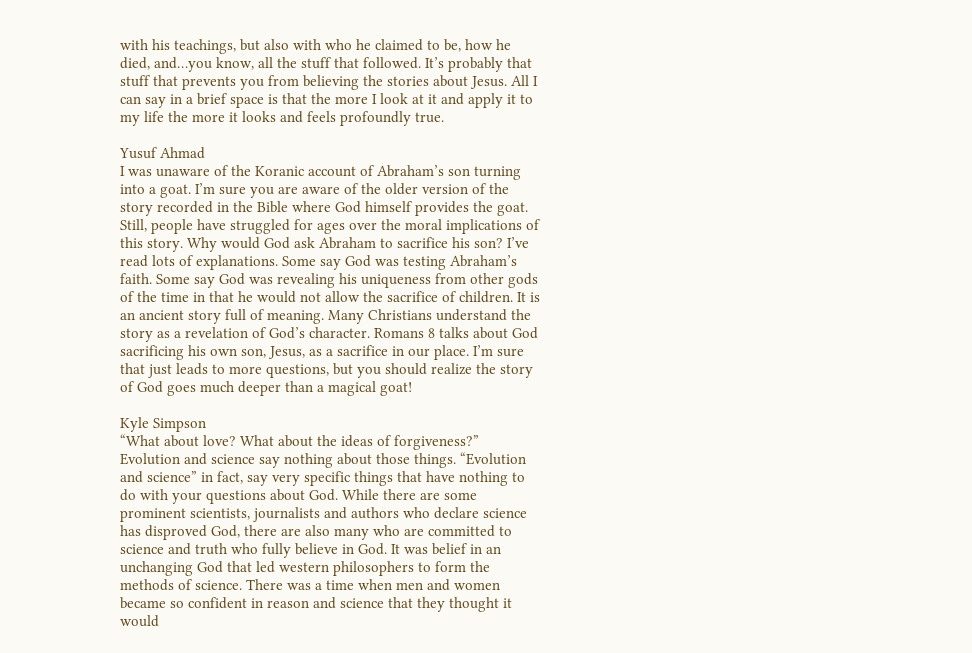with his teachings, but also with who he claimed to be, how he died, and…you know, all the stuff that followed. It’s probably that stuff that prevents you from believing the stories about Jesus. All I can say in a brief space is that the more I look at it and apply it to my life the more it looks and feels profoundly true.

Yusuf Ahmad
I was unaware of the Koranic account of Abraham’s son turning into a goat. I’m sure you are aware of the older version of the story recorded in the Bible where God himself provides the goat. Still, people have struggled for ages over the moral implications of this story. Why would God ask Abraham to sacrifice his son? I’ve read lots of explanations. Some say God was testing Abraham’s faith. Some say God was revealing his uniqueness from other gods of the time in that he would not allow the sacrifice of children. It is an ancient story full of meaning. Many Christians understand the story as a revelation of God’s character. Romans 8 talks about God sacrificing his own son, Jesus, as a sacrifice in our place. I’m sure that just leads to more questions, but you should realize the story of God goes much deeper than a magical goat!

Kyle Simpson
“What about love? What about the ideas of forgiveness?” Evolution and science say nothing about those things. “Evolution and science” in fact, say very specific things that have nothing to do with your questions about God. While there are some prominent scientists, journalists and authors who declare science has disproved God, there are also many who are committed to science and truth who fully believe in God. It was belief in an unchanging God that led western philosophers to form the methods of science. There was a time when men and women became so confident in reason and science that they thought it would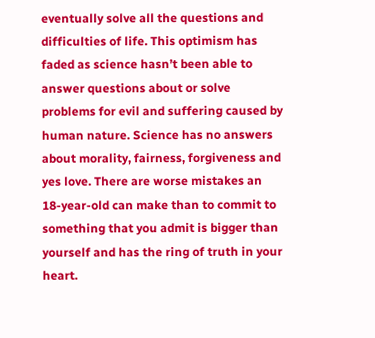eventually solve all the questions and difficulties of life. This optimism has faded as science hasn’t been able to answer questions about or solve problems for evil and suffering caused by human nature. Science has no answers about morality, fairness, forgiveness and yes love. There are worse mistakes an 18-year-old can make than to commit to something that you admit is bigger than yourself and has the ring of truth in your heart.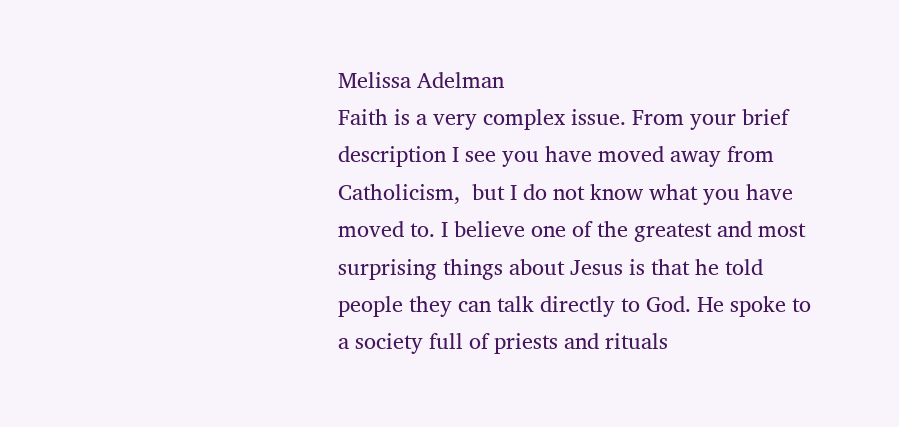Melissa Adelman
Faith is a very complex issue. From your brief description I see you have moved away from Catholicism,  but I do not know what you have moved to. I believe one of the greatest and most surprising things about Jesus is that he told people they can talk directly to God. He spoke to a society full of priests and rituals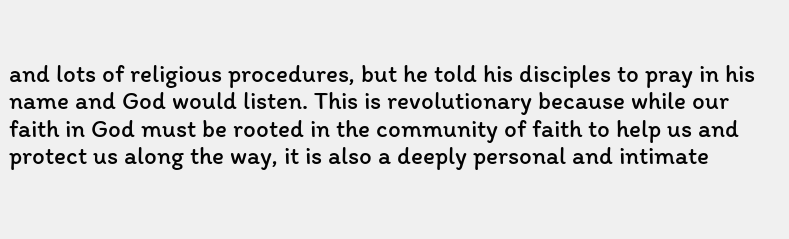and lots of religious procedures, but he told his disciples to pray in his name and God would listen. This is revolutionary because while our faith in God must be rooted in the community of faith to help us and protect us along the way, it is also a deeply personal and intimate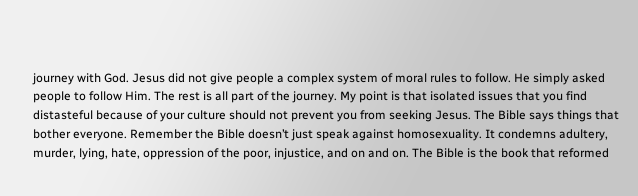journey with God. Jesus did not give people a complex system of moral rules to follow. He simply asked people to follow Him. The rest is all part of the journey. My point is that isolated issues that you find distasteful because of your culture should not prevent you from seeking Jesus. The Bible says things that bother everyone. Remember the Bible doesn’t just speak against homosexuality. It condemns adultery, murder, lying, hate, oppression of the poor, injustice, and on and on. The Bible is the book that reformed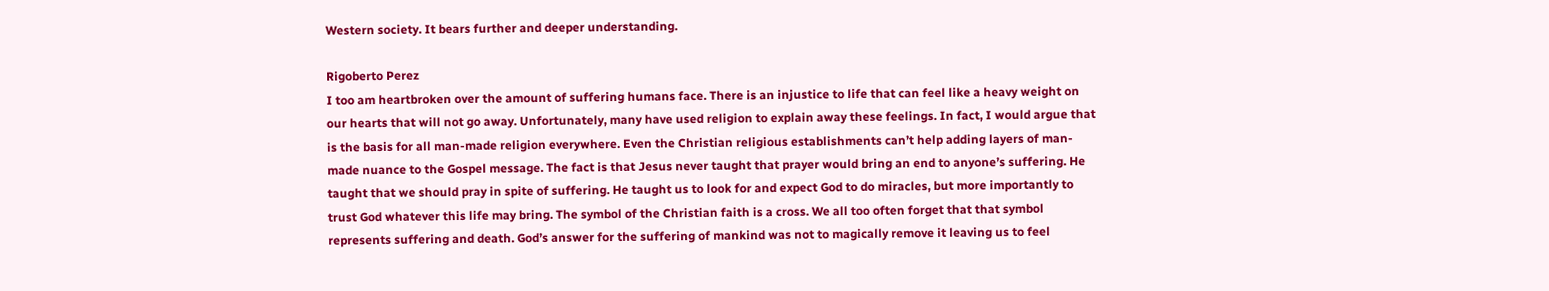Western society. It bears further and deeper understanding.

Rigoberto Perez
I too am heartbroken over the amount of suffering humans face. There is an injustice to life that can feel like a heavy weight on our hearts that will not go away. Unfortunately, many have used religion to explain away these feelings. In fact, I would argue that is the basis for all man-made religion everywhere. Even the Christian religious establishments can’t help adding layers of man-made nuance to the Gospel message. The fact is that Jesus never taught that prayer would bring an end to anyone’s suffering. He taught that we should pray in spite of suffering. He taught us to look for and expect God to do miracles, but more importantly to trust God whatever this life may bring. The symbol of the Christian faith is a cross. We all too often forget that that symbol represents suffering and death. God’s answer for the suffering of mankind was not to magically remove it leaving us to feel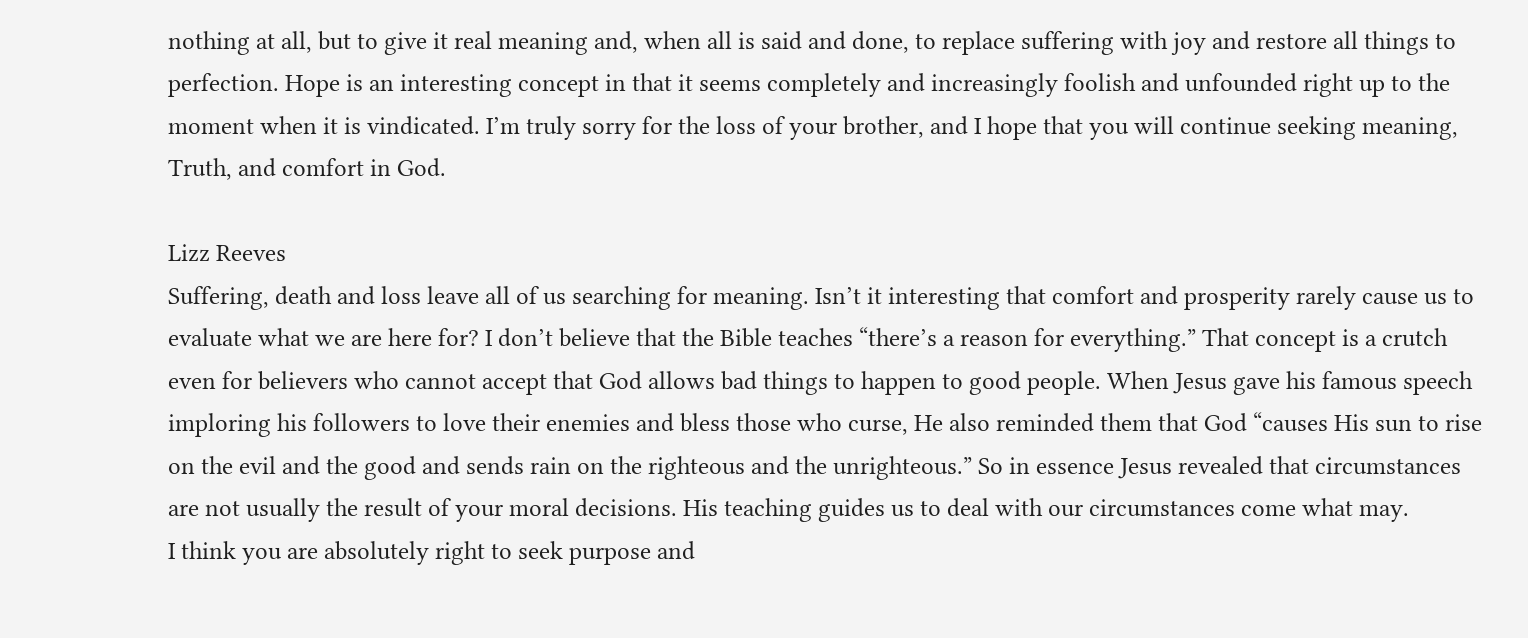nothing at all, but to give it real meaning and, when all is said and done, to replace suffering with joy and restore all things to perfection. Hope is an interesting concept in that it seems completely and increasingly foolish and unfounded right up to the moment when it is vindicated. I’m truly sorry for the loss of your brother, and I hope that you will continue seeking meaning, Truth, and comfort in God.

Lizz Reeves
Suffering, death and loss leave all of us searching for meaning. Isn’t it interesting that comfort and prosperity rarely cause us to evaluate what we are here for? I don’t believe that the Bible teaches “there’s a reason for everything.” That concept is a crutch even for believers who cannot accept that God allows bad things to happen to good people. When Jesus gave his famous speech imploring his followers to love their enemies and bless those who curse, He also reminded them that God “causes His sun to rise on the evil and the good and sends rain on the righteous and the unrighteous.” So in essence Jesus revealed that circumstances are not usually the result of your moral decisions. His teaching guides us to deal with our circumstances come what may.
I think you are absolutely right to seek purpose and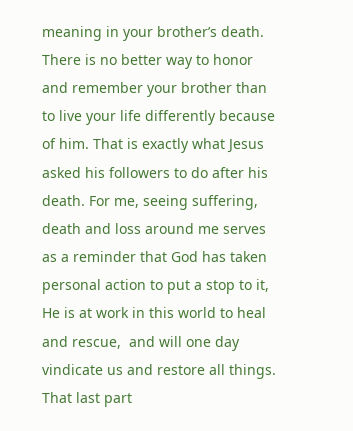meaning in your brother’s death. There is no better way to honor and remember your brother than to live your life differently because of him. That is exactly what Jesus asked his followers to do after his death. For me, seeing suffering, death and loss around me serves as a reminder that God has taken personal action to put a stop to it, He is at work in this world to heal and rescue,  and will one day vindicate us and restore all things. That last part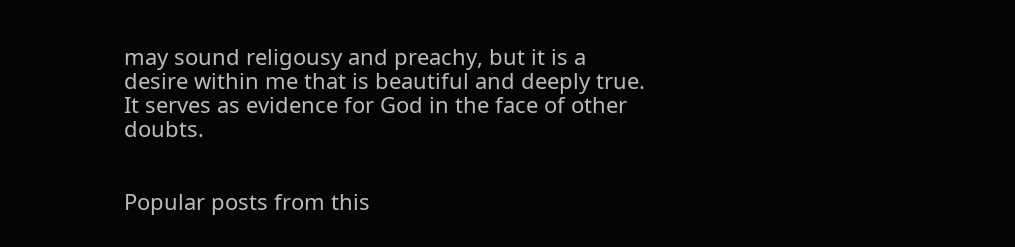may sound religousy and preachy, but it is a desire within me that is beautiful and deeply true. It serves as evidence for God in the face of other doubts.


Popular posts from this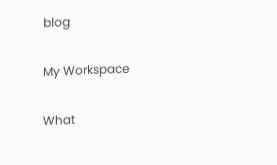blog

My Workspace

What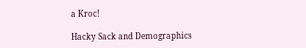a Kroc!

Hacky Sack and Demographics